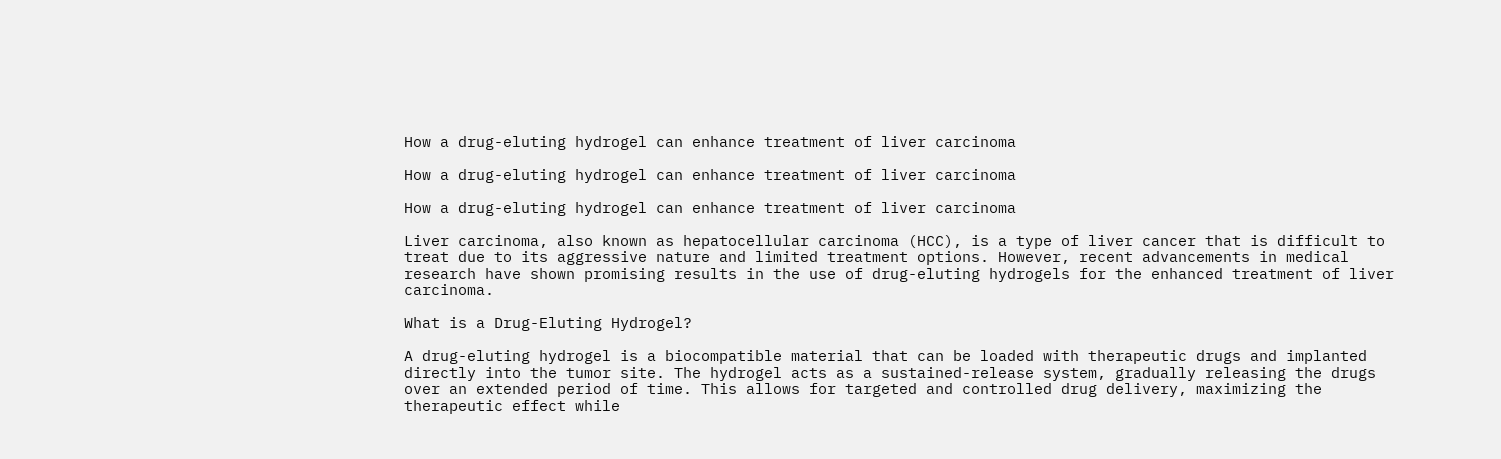How a drug-eluting hydrogel can enhance treatment of liver carcinoma

How a drug-eluting hydrogel can enhance treatment of liver carcinoma

How a drug-eluting hydrogel can enhance treatment of liver carcinoma

Liver carcinoma, also known as hepatocellular carcinoma (HCC), is a type of liver cancer that is difficult to treat due to its aggressive nature and limited treatment options. However, recent advancements in medical research have shown promising results in the use of drug-eluting hydrogels for the enhanced treatment of liver carcinoma.

What is a Drug-Eluting Hydrogel?

A drug-eluting hydrogel is a biocompatible material that can be loaded with therapeutic drugs and implanted directly into the tumor site. The hydrogel acts as a sustained-release system, gradually releasing the drugs over an extended period of time. This allows for targeted and controlled drug delivery, maximizing the therapeutic effect while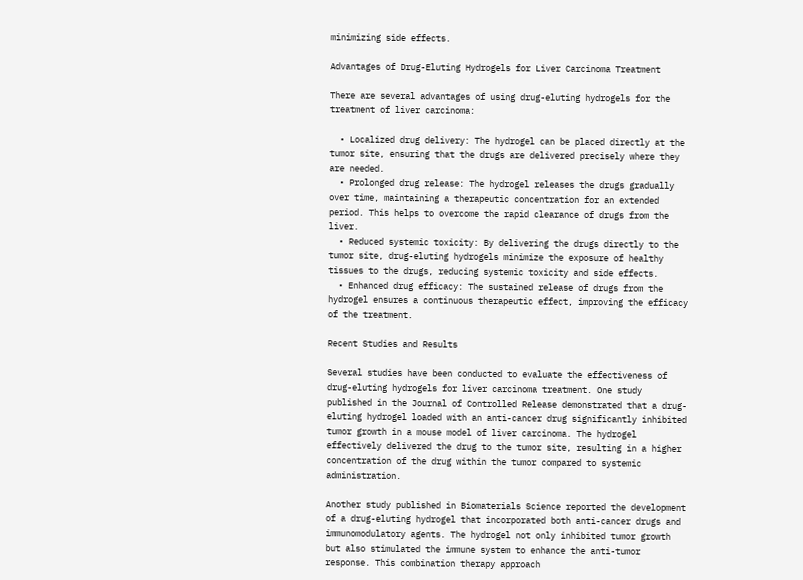minimizing side effects.

Advantages of Drug-Eluting Hydrogels for Liver Carcinoma Treatment

There are several advantages of using drug-eluting hydrogels for the treatment of liver carcinoma:

  • Localized drug delivery: The hydrogel can be placed directly at the tumor site, ensuring that the drugs are delivered precisely where they are needed.
  • Prolonged drug release: The hydrogel releases the drugs gradually over time, maintaining a therapeutic concentration for an extended period. This helps to overcome the rapid clearance of drugs from the liver.
  • Reduced systemic toxicity: By delivering the drugs directly to the tumor site, drug-eluting hydrogels minimize the exposure of healthy tissues to the drugs, reducing systemic toxicity and side effects.
  • Enhanced drug efficacy: The sustained release of drugs from the hydrogel ensures a continuous therapeutic effect, improving the efficacy of the treatment.

Recent Studies and Results

Several studies have been conducted to evaluate the effectiveness of drug-eluting hydrogels for liver carcinoma treatment. One study published in the Journal of Controlled Release demonstrated that a drug-eluting hydrogel loaded with an anti-cancer drug significantly inhibited tumor growth in a mouse model of liver carcinoma. The hydrogel effectively delivered the drug to the tumor site, resulting in a higher concentration of the drug within the tumor compared to systemic administration.

Another study published in Biomaterials Science reported the development of a drug-eluting hydrogel that incorporated both anti-cancer drugs and immunomodulatory agents. The hydrogel not only inhibited tumor growth but also stimulated the immune system to enhance the anti-tumor response. This combination therapy approach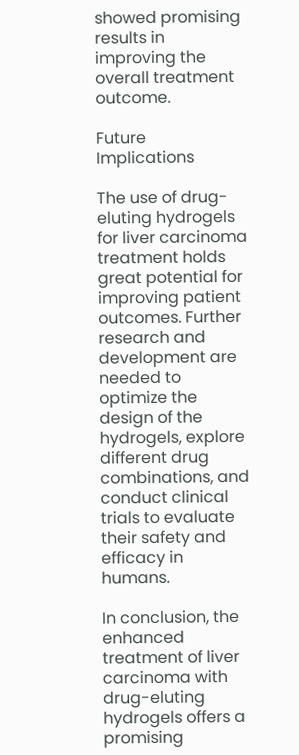showed promising results in improving the overall treatment outcome.

Future Implications

The use of drug-eluting hydrogels for liver carcinoma treatment holds great potential for improving patient outcomes. Further research and development are needed to optimize the design of the hydrogels, explore different drug combinations, and conduct clinical trials to evaluate their safety and efficacy in humans.

In conclusion, the enhanced treatment of liver carcinoma with drug-eluting hydrogels offers a promising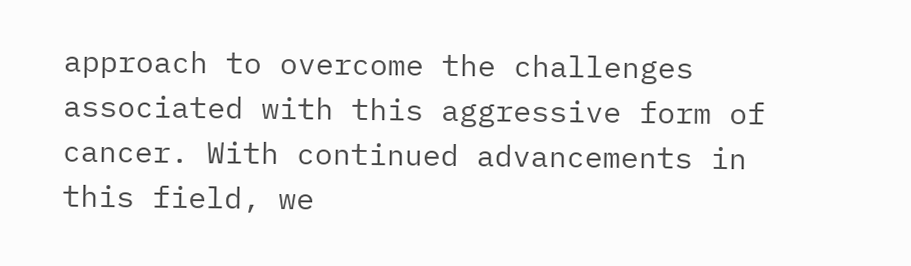approach to overcome the challenges associated with this aggressive form of cancer. With continued advancements in this field, we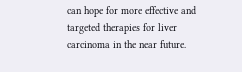can hope for more effective and targeted therapies for liver carcinoma in the near future.